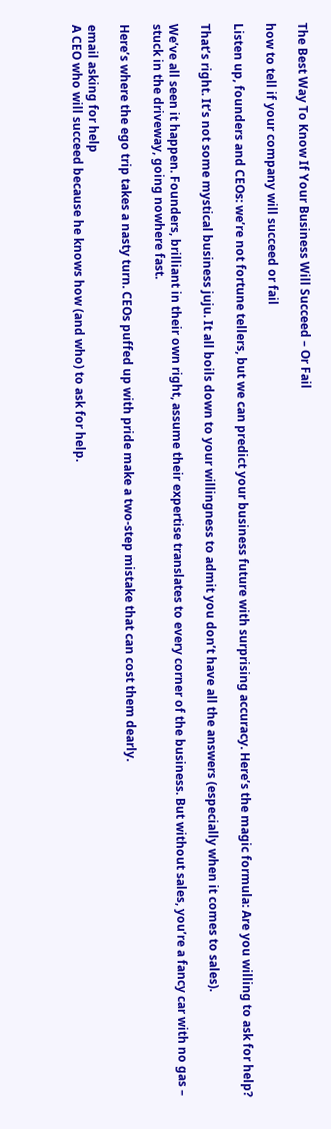The Best Way To Know If Your Business Will Succeed – Or Fail

how to tell if your company will succeed or fail

Listen up, founders and CEOs: we’re not fortune tellers, but we can predict your business future with surprising accuracy. Here’s the magic formula: Are you willing to ask for help?

That’s right. It’s not some mystical business juju. It all boils down to your willingness to admit you don’t have all the answers (especially when it comes to sales).

We’ve all seen it happen. Founders, brilliant in their own right, assume their expertise translates to every corner of the business. But without sales, you’re a fancy car with no gas – stuck in the driveway, going nowhere fast.

Here’s where the ego trip takes a nasty turn. CEOs puffed up with pride make a two-step mistake that can cost them dearly.

email asking for help
A CEO who will succeed because he knows how (and who) to ask for help.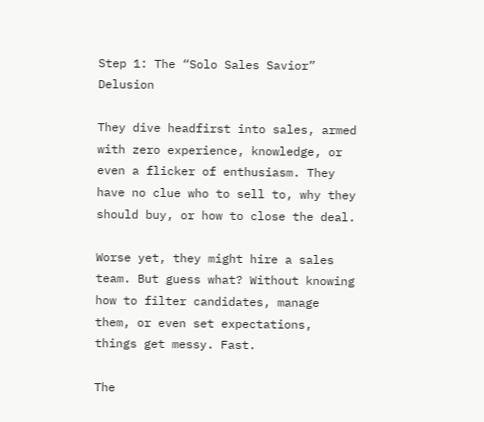Step 1: The “Solo Sales Savior” Delusion

They dive headfirst into sales, armed with zero experience, knowledge, or even a flicker of enthusiasm. They have no clue who to sell to, why they should buy, or how to close the deal.

Worse yet, they might hire a sales team. But guess what? Without knowing how to filter candidates, manage them, or even set expectations, things get messy. Fast.

The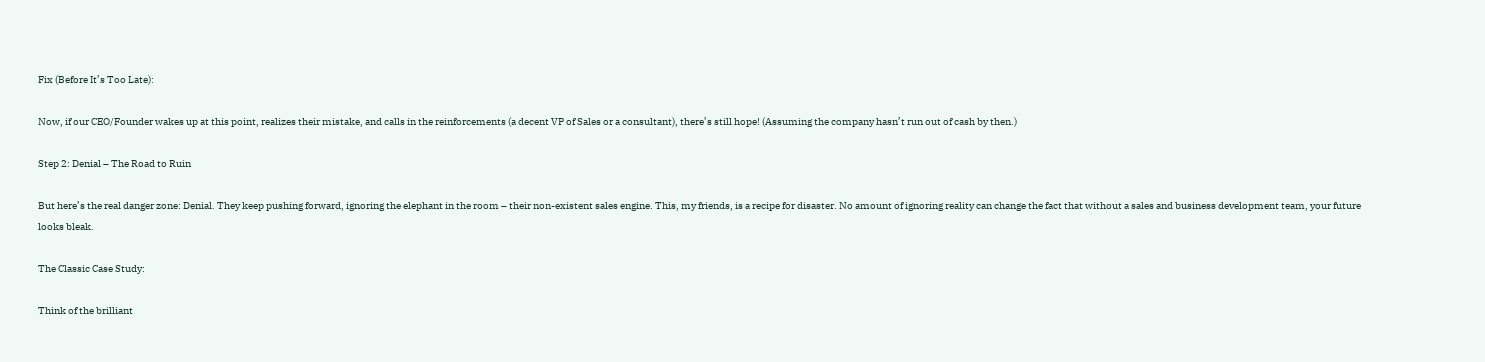Fix (Before It’s Too Late):

Now, if our CEO/Founder wakes up at this point, realizes their mistake, and calls in the reinforcements (a decent VP of Sales or a consultant), there’s still hope! (Assuming the company hasn’t run out of cash by then.)

Step 2: Denial – The Road to Ruin

But here’s the real danger zone: Denial. They keep pushing forward, ignoring the elephant in the room – their non-existent sales engine. This, my friends, is a recipe for disaster. No amount of ignoring reality can change the fact that without a sales and business development team, your future looks bleak.

The Classic Case Study:

Think of the brilliant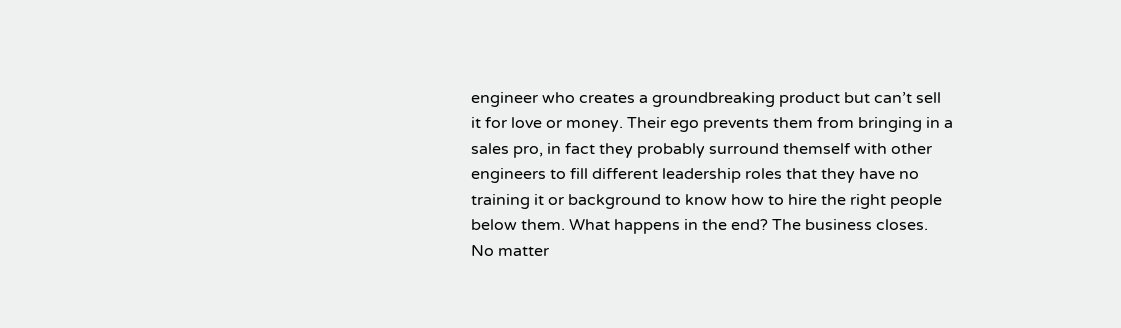engineer who creates a groundbreaking product but can’t sell it for love or money. Their ego prevents them from bringing in a sales pro, in fact they probably surround themself with other engineers to fill different leadership roles that they have no training it or background to know how to hire the right people below them. What happens in the end? The business closes. No matter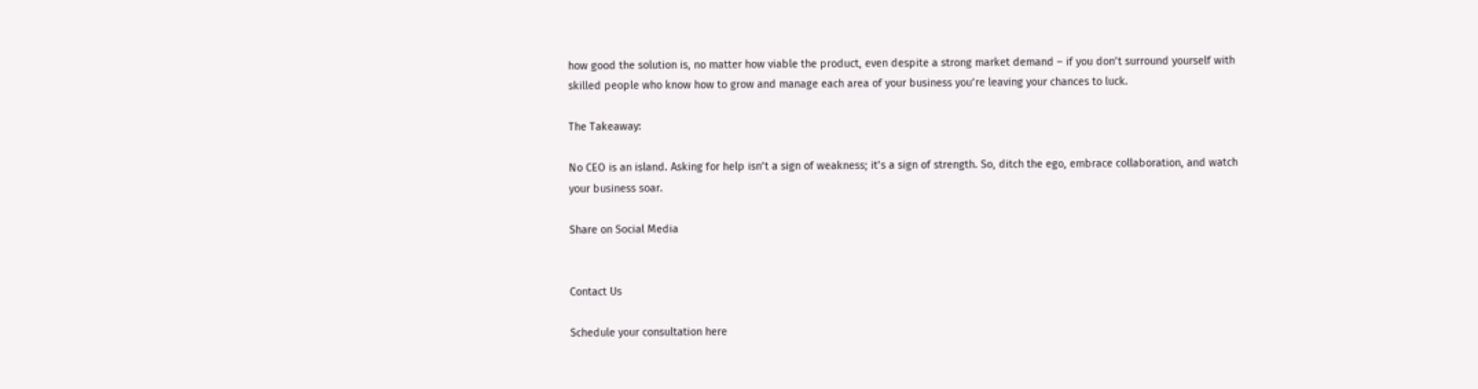how good the solution is, no matter how viable the product, even despite a strong market demand – if you don’t surround yourself with skilled people who know how to grow and manage each area of your business you’re leaving your chances to luck.

The Takeaway:

No CEO is an island. Asking for help isn’t a sign of weakness; it’s a sign of strength. So, ditch the ego, embrace collaboration, and watch your business soar.

Share on Social Media


Contact Us

Schedule your consultation here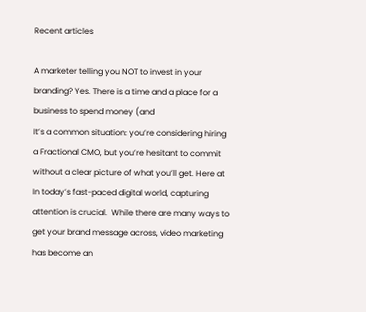Recent articles

A marketer telling you NOT to invest in your branding? Yes. There is a time and a place for a business to spend money (and
It’s a common situation: you’re considering hiring a Fractional CMO, but you’re hesitant to commit without a clear picture of what you’ll get. Here at
In today’s fast-paced digital world, capturing attention is crucial.  While there are many ways to get your brand message across, video marketing has become an